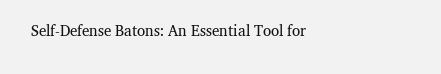Self-Defense Batons: An Essential Tool for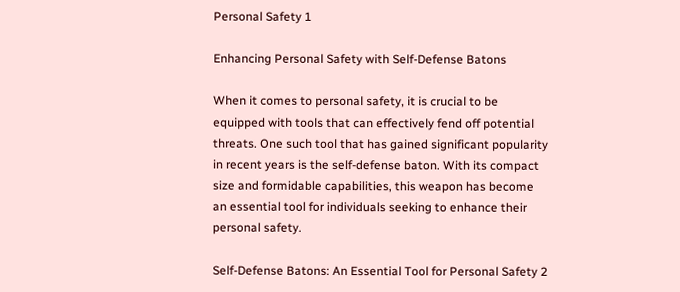Personal Safety 1

Enhancing Personal Safety with Self-Defense Batons

When it comes to personal safety, it is crucial to be equipped with tools that can effectively fend off potential threats. One such tool that has gained significant popularity in recent years is the self-defense baton. With its compact size and formidable capabilities, this weapon has become an essential tool for individuals seeking to enhance their personal safety.

Self-Defense Batons: An Essential Tool for Personal Safety 2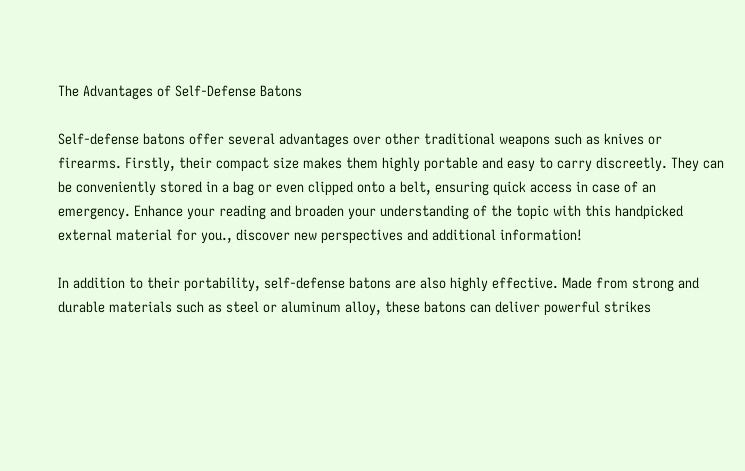The Advantages of Self-Defense Batons

Self-defense batons offer several advantages over other traditional weapons such as knives or firearms. Firstly, their compact size makes them highly portable and easy to carry discreetly. They can be conveniently stored in a bag or even clipped onto a belt, ensuring quick access in case of an emergency. Enhance your reading and broaden your understanding of the topic with this handpicked external material for you., discover new perspectives and additional information!

In addition to their portability, self-defense batons are also highly effective. Made from strong and durable materials such as steel or aluminum alloy, these batons can deliver powerful strikes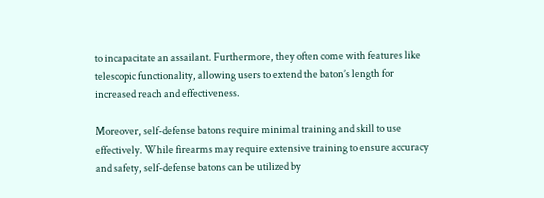to incapacitate an assailant. Furthermore, they often come with features like telescopic functionality, allowing users to extend the baton’s length for increased reach and effectiveness.

Moreover, self-defense batons require minimal training and skill to use effectively. While firearms may require extensive training to ensure accuracy and safety, self-defense batons can be utilized by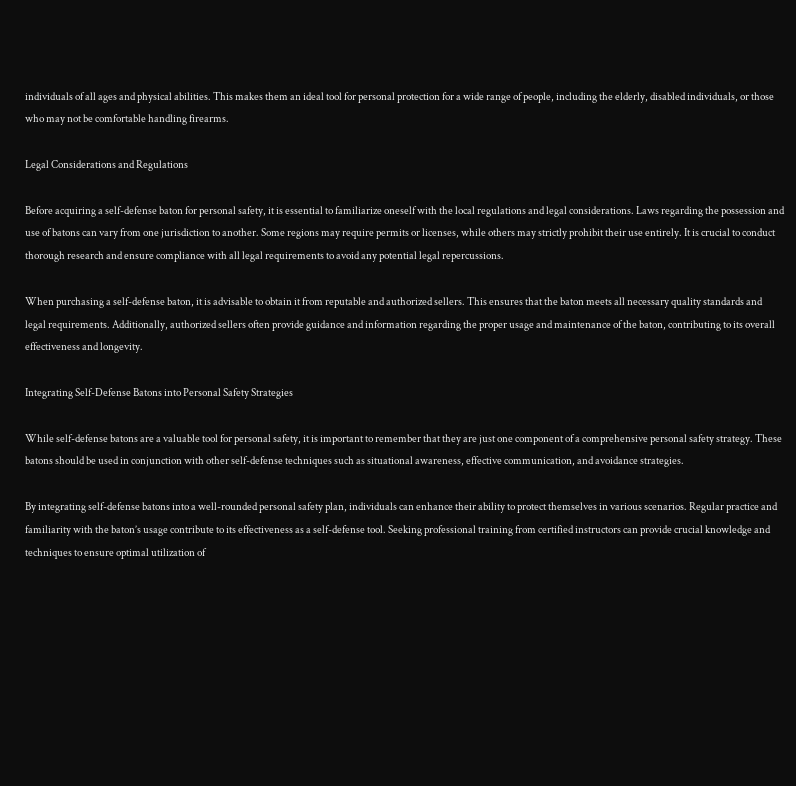individuals of all ages and physical abilities. This makes them an ideal tool for personal protection for a wide range of people, including the elderly, disabled individuals, or those who may not be comfortable handling firearms.

Legal Considerations and Regulations

Before acquiring a self-defense baton for personal safety, it is essential to familiarize oneself with the local regulations and legal considerations. Laws regarding the possession and use of batons can vary from one jurisdiction to another. Some regions may require permits or licenses, while others may strictly prohibit their use entirely. It is crucial to conduct thorough research and ensure compliance with all legal requirements to avoid any potential legal repercussions.

When purchasing a self-defense baton, it is advisable to obtain it from reputable and authorized sellers. This ensures that the baton meets all necessary quality standards and legal requirements. Additionally, authorized sellers often provide guidance and information regarding the proper usage and maintenance of the baton, contributing to its overall effectiveness and longevity.

Integrating Self-Defense Batons into Personal Safety Strategies

While self-defense batons are a valuable tool for personal safety, it is important to remember that they are just one component of a comprehensive personal safety strategy. These batons should be used in conjunction with other self-defense techniques such as situational awareness, effective communication, and avoidance strategies.

By integrating self-defense batons into a well-rounded personal safety plan, individuals can enhance their ability to protect themselves in various scenarios. Regular practice and familiarity with the baton’s usage contribute to its effectiveness as a self-defense tool. Seeking professional training from certified instructors can provide crucial knowledge and techniques to ensure optimal utilization of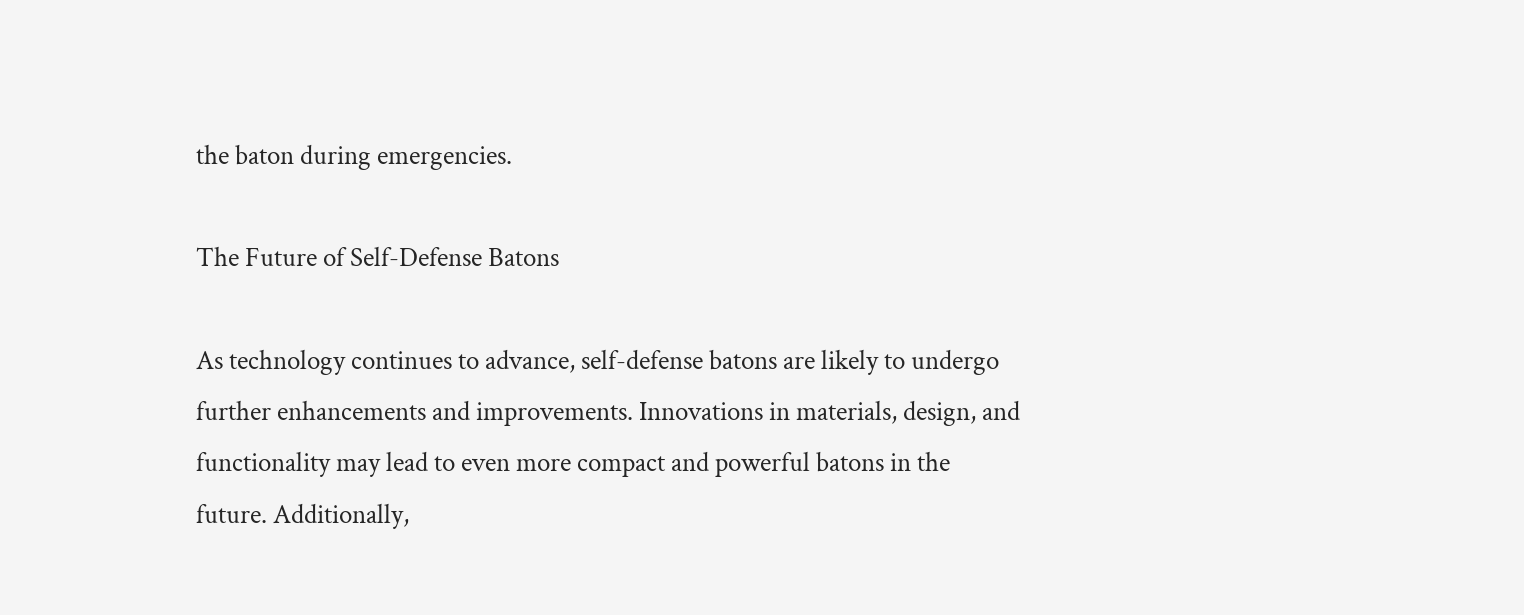the baton during emergencies.

The Future of Self-Defense Batons

As technology continues to advance, self-defense batons are likely to undergo further enhancements and improvements. Innovations in materials, design, and functionality may lead to even more compact and powerful batons in the future. Additionally,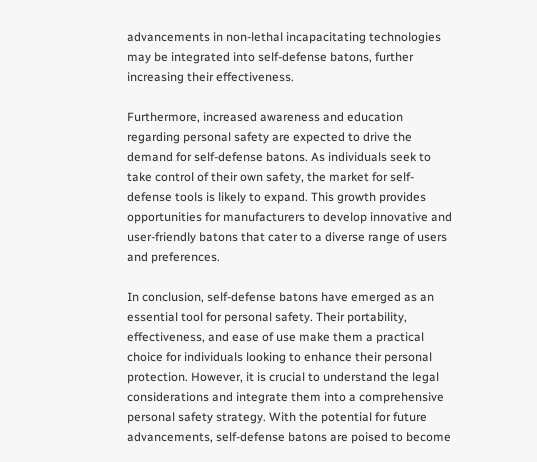advancements in non-lethal incapacitating technologies may be integrated into self-defense batons, further increasing their effectiveness.

Furthermore, increased awareness and education regarding personal safety are expected to drive the demand for self-defense batons. As individuals seek to take control of their own safety, the market for self-defense tools is likely to expand. This growth provides opportunities for manufacturers to develop innovative and user-friendly batons that cater to a diverse range of users and preferences.

In conclusion, self-defense batons have emerged as an essential tool for personal safety. Their portability, effectiveness, and ease of use make them a practical choice for individuals looking to enhance their personal protection. However, it is crucial to understand the legal considerations and integrate them into a comprehensive personal safety strategy. With the potential for future advancements, self-defense batons are poised to become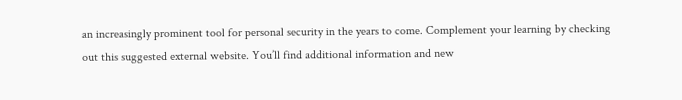an increasingly prominent tool for personal security in the years to come. Complement your learning by checking out this suggested external website. You’ll find additional information and new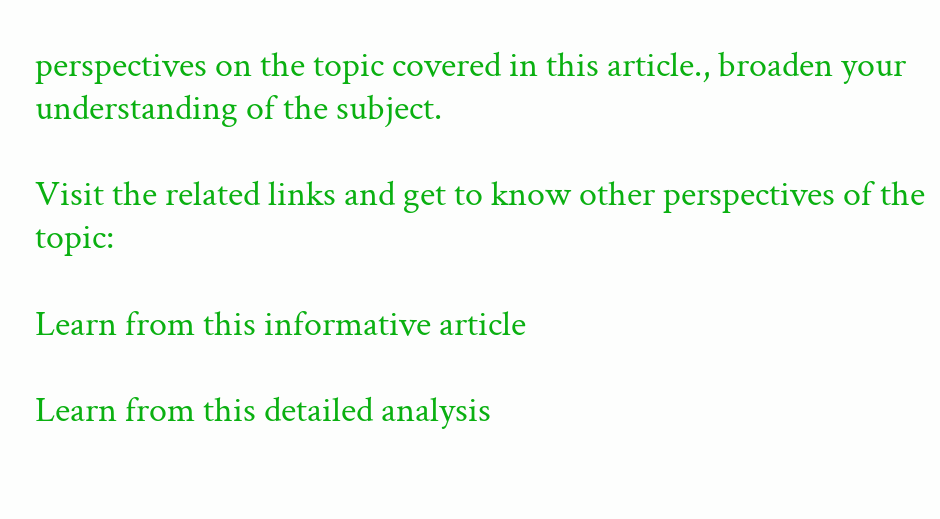perspectives on the topic covered in this article., broaden your understanding of the subject.

Visit the related links and get to know other perspectives of the topic:

Learn from this informative article

Learn from this detailed analysis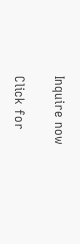Inquire now

Click for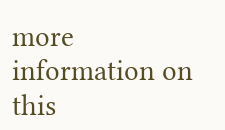more information on this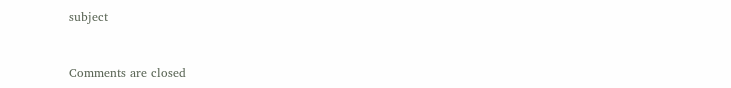subject


Comments are closed